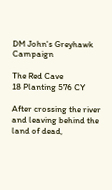DM John's Greyhawk Campaign

The Red Cave
18 Planting 576 CY

After crossing the river and leaving behind the land of dead,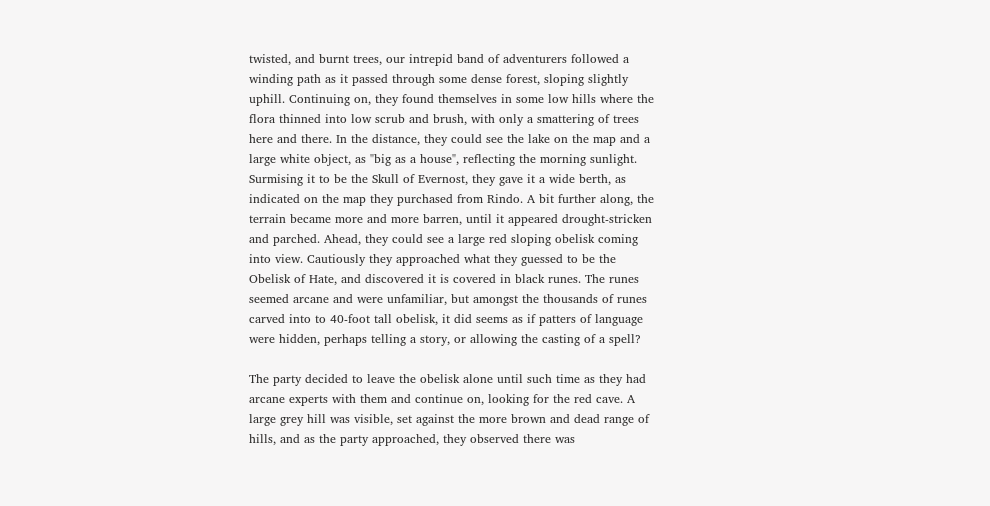twisted, and burnt trees, our intrepid band of adventurers followed a winding path as it passed through some dense forest, sloping slightly uphill. Continuing on, they found themselves in some low hills where the flora thinned into low scrub and brush, with only a smattering of trees here and there. In the distance, they could see the lake on the map and a large white object, as "big as a house", reflecting the morning sunlight. Surmising it to be the Skull of Evernost, they gave it a wide berth, as indicated on the map they purchased from Rindo. A bit further along, the terrain became more and more barren, until it appeared drought-stricken and parched. Ahead, they could see a large red sloping obelisk coming into view. Cautiously they approached what they guessed to be the Obelisk of Hate, and discovered it is covered in black runes. The runes seemed arcane and were unfamiliar, but amongst the thousands of runes carved into to 40-foot tall obelisk, it did seems as if patters of language were hidden, perhaps telling a story, or allowing the casting of a spell?

The party decided to leave the obelisk alone until such time as they had arcane experts with them and continue on, looking for the red cave. A large grey hill was visible, set against the more brown and dead range of hills, and as the party approached, they observed there was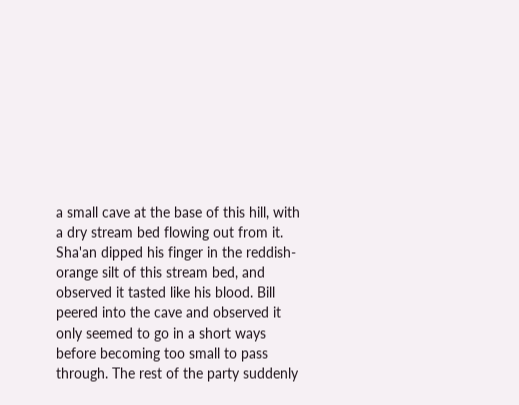a small cave at the base of this hill, with a dry stream bed flowing out from it. Sha'an dipped his finger in the reddish-orange silt of this stream bed, and observed it tasted like his blood. Bill peered into the cave and observed it only seemed to go in a short ways before becoming too small to pass through. The rest of the party suddenly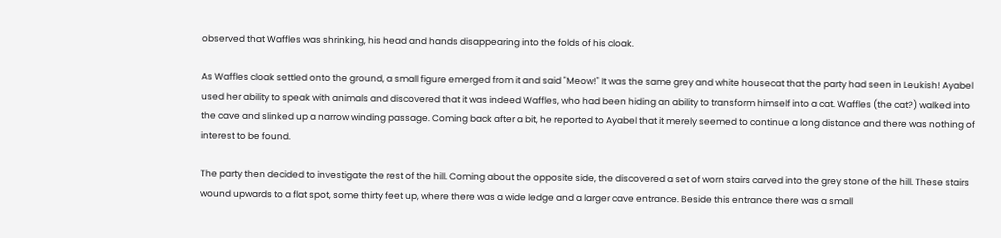observed that Waffles was shrinking, his head and hands disappearing into the folds of his cloak.

As Waffles cloak settled onto the ground, a small figure emerged from it and said "Meow!" It was the same grey and white housecat that the party had seen in Leukish! Ayabel used her ability to speak with animals and discovered that it was indeed Waffles, who had been hiding an ability to transform himself into a cat. Waffles (the cat?) walked into the cave and slinked up a narrow winding passage. Coming back after a bit, he reported to Ayabel that it merely seemed to continue a long distance and there was nothing of interest to be found.

The party then decided to investigate the rest of the hill. Coming about the opposite side, the discovered a set of worn stairs carved into the grey stone of the hill. These stairs wound upwards to a flat spot, some thirty feet up, where there was a wide ledge and a larger cave entrance. Beside this entrance there was a small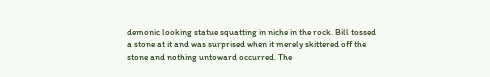demonic looking statue squatting in niche in the rock. Bill tossed a stone at it and was surprised when it merely skittered off the stone and nothing untoward occurred. The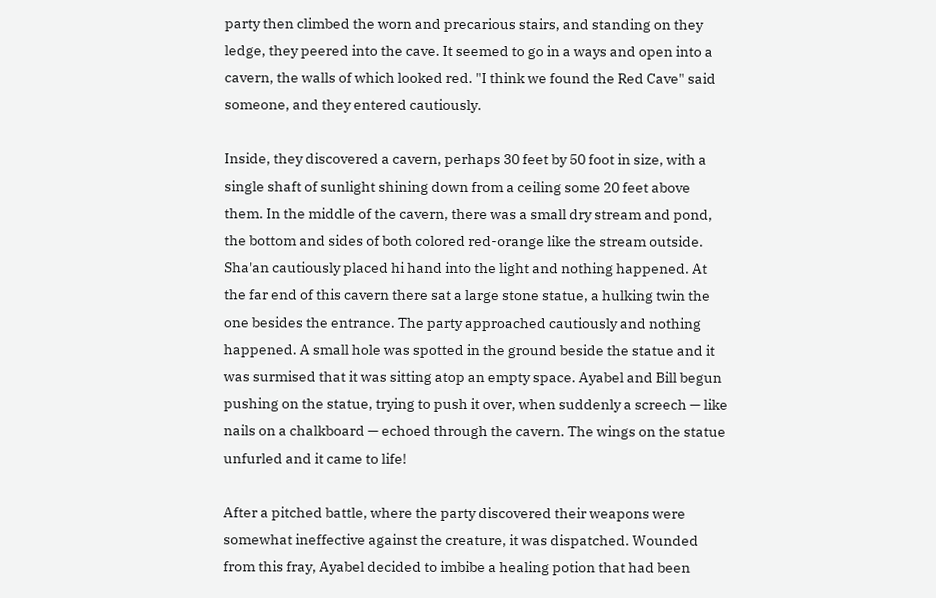party then climbed the worn and precarious stairs, and standing on they ledge, they peered into the cave. It seemed to go in a ways and open into a cavern, the walls of which looked red. "I think we found the Red Cave" said someone, and they entered cautiously.

Inside, they discovered a cavern, perhaps 30 feet by 50 foot in size, with a single shaft of sunlight shining down from a ceiling some 20 feet above them. In the middle of the cavern, there was a small dry stream and pond, the bottom and sides of both colored red-orange like the stream outside. Sha'an cautiously placed hi hand into the light and nothing happened. At the far end of this cavern there sat a large stone statue, a hulking twin the one besides the entrance. The party approached cautiously and nothing happened. A small hole was spotted in the ground beside the statue and it was surmised that it was sitting atop an empty space. Ayabel and Bill begun pushing on the statue, trying to push it over, when suddenly a screech — like nails on a chalkboard — echoed through the cavern. The wings on the statue unfurled and it came to life!

After a pitched battle, where the party discovered their weapons were somewhat ineffective against the creature, it was dispatched. Wounded from this fray, Ayabel decided to imbibe a healing potion that had been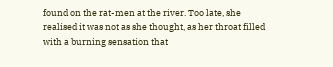found on the rat-men at the river. Too late, she realised it was not as she thought, as her throat filled with a burning sensation that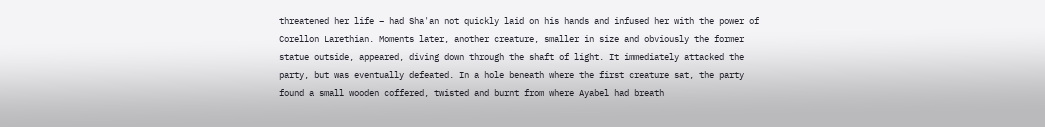threatened her life – had Sha'an not quickly laid on his hands and infused her with the power of Corellon Larethian. Moments later, another creature, smaller in size and obviously the former statue outside, appeared, diving down through the shaft of light. It immediately attacked the party, but was eventually defeated. In a hole beneath where the first creature sat, the party found a small wooden coffered, twisted and burnt from where Ayabel had breath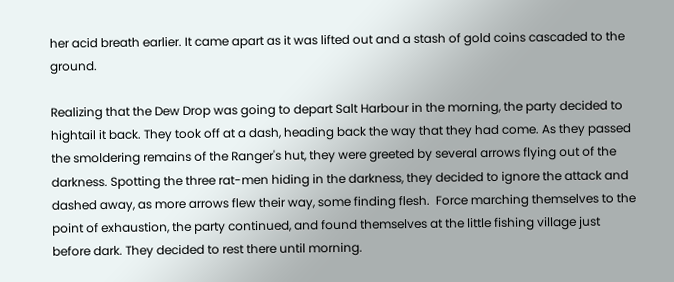her acid breath earlier. It came apart as it was lifted out and a stash of gold coins cascaded to the ground.

Realizing that the Dew Drop was going to depart Salt Harbour in the morning, the party decided to hightail it back. They took off at a dash, heading back the way that they had come. As they passed the smoldering remains of the Ranger's hut, they were greeted by several arrows flying out of the darkness. Spotting the three rat-men hiding in the darkness, they decided to ignore the attack and dashed away, as more arrows flew their way, some finding flesh.  Force marching themselves to the point of exhaustion, the party continued, and found themselves at the little fishing village just before dark. They decided to rest there until morning.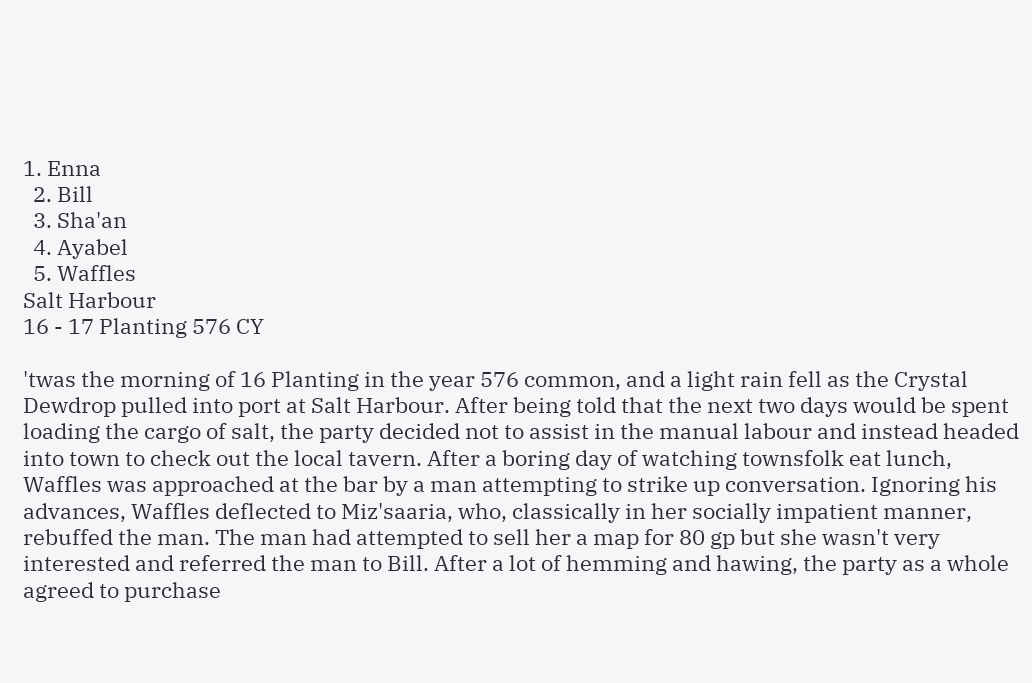1. Enna
  2. Bill
  3. Sha'an
  4. Ayabel
  5. Waffles
Salt Harbour
16 - 17 Planting 576 CY

'twas the morning of 16 Planting in the year 576 common, and a light rain fell as the Crystal Dewdrop pulled into port at Salt Harbour. After being told that the next two days would be spent loading the cargo of salt, the party decided not to assist in the manual labour and instead headed into town to check out the local tavern. After a boring day of watching townsfolk eat lunch, Waffles was approached at the bar by a man attempting to strike up conversation. Ignoring his advances, Waffles deflected to Miz'saaria, who, classically in her socially impatient manner, rebuffed the man. The man had attempted to sell her a map for 80 gp but she wasn't very interested and referred the man to Bill. After a lot of hemming and hawing, the party as a whole agreed to purchase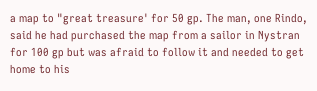a map to "great treasure' for 50 gp. The man, one Rindo, said he had purchased the map from a sailor in Nystran for 100 gp but was afraid to follow it and needed to get home to his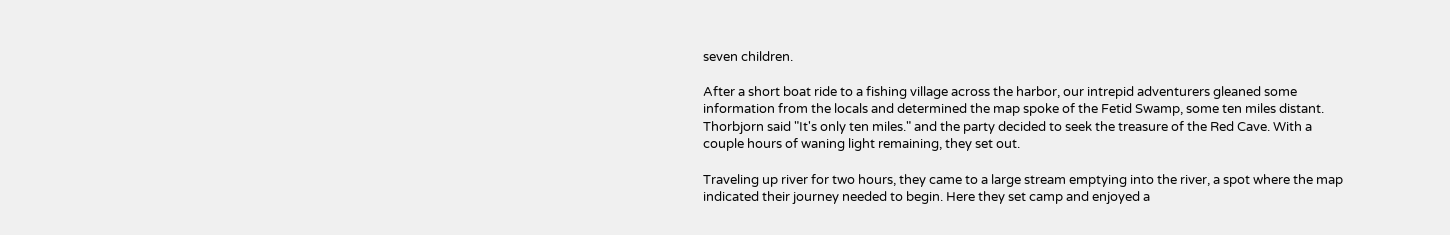seven children.

After a short boat ride to a fishing village across the harbor, our intrepid adventurers gleaned some information from the locals and determined the map spoke of the Fetid Swamp, some ten miles distant. Thorbjorn said "It's only ten miles." and the party decided to seek the treasure of the Red Cave. With a couple hours of waning light remaining, they set out.

Traveling up river for two hours, they came to a large stream emptying into the river, a spot where the map indicated their journey needed to begin. Here they set camp and enjoyed a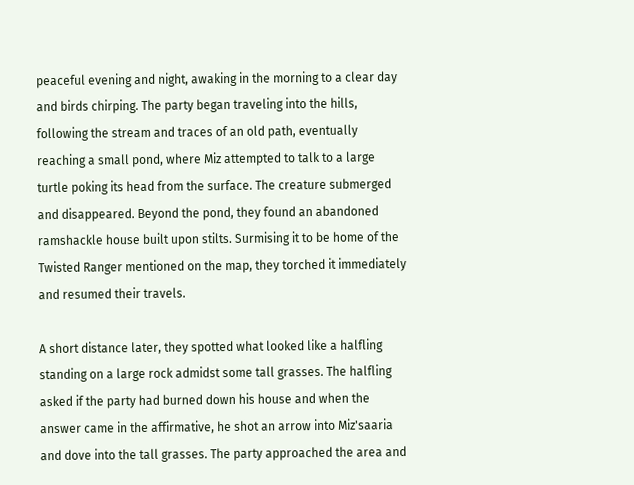peaceful evening and night, awaking in the morning to a clear day and birds chirping. The party began traveling into the hills, following the stream and traces of an old path, eventually reaching a small pond, where Miz attempted to talk to a large turtle poking its head from the surface. The creature submerged and disappeared. Beyond the pond, they found an abandoned ramshackle house built upon stilts. Surmising it to be home of the Twisted Ranger mentioned on the map, they torched it immediately and resumed their travels.

A short distance later, they spotted what looked like a halfling standing on a large rock admidst some tall grasses. The halfling asked if the party had burned down his house and when the answer came in the affirmative, he shot an arrow into Miz'saaria and dove into the tall grasses. The party approached the area and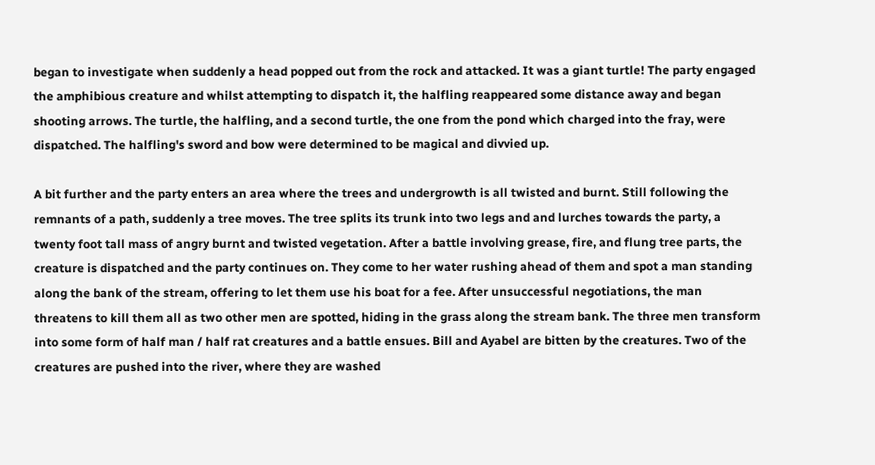began to investigate when suddenly a head popped out from the rock and attacked. It was a giant turtle! The party engaged the amphibious creature and whilst attempting to dispatch it, the halfling reappeared some distance away and began shooting arrows. The turtle, the halfling, and a second turtle, the one from the pond which charged into the fray, were dispatched. The halfling's sword and bow were determined to be magical and divvied up.

A bit further and the party enters an area where the trees and undergrowth is all twisted and burnt. Still following the remnants of a path, suddenly a tree moves. The tree splits its trunk into two legs and and lurches towards the party, a twenty foot tall mass of angry burnt and twisted vegetation. After a battle involving grease, fire, and flung tree parts, the creature is dispatched and the party continues on. They come to her water rushing ahead of them and spot a man standing along the bank of the stream, offering to let them use his boat for a fee. After unsuccessful negotiations, the man threatens to kill them all as two other men are spotted, hiding in the grass along the stream bank. The three men transform into some form of half man / half rat creatures and a battle ensues. Bill and Ayabel are bitten by the creatures. Two of the creatures are pushed into the river, where they are washed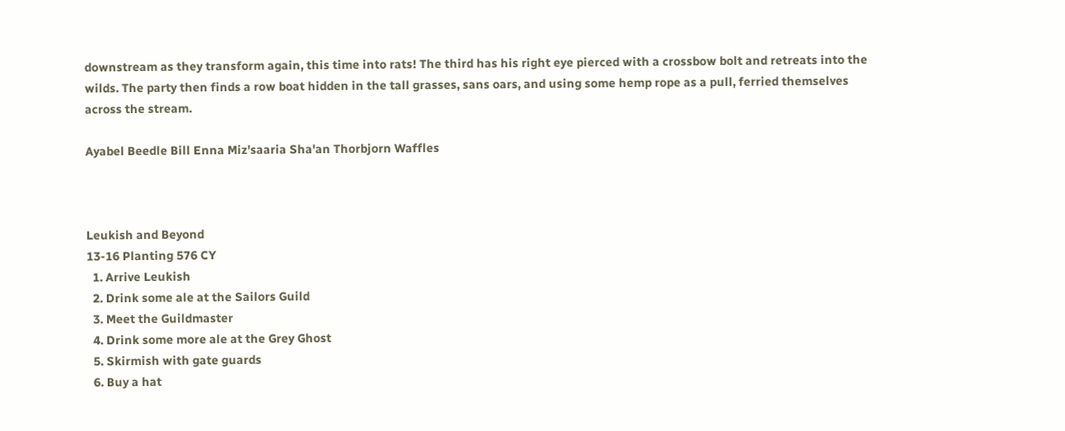downstream as they transform again, this time into rats! The third has his right eye pierced with a crossbow bolt and retreats into the wilds. The party then finds a row boat hidden in the tall grasses, sans oars, and using some hemp rope as a pull, ferried themselves across the stream.

Ayabel Beedle Bill Enna Miz'saaria Sha'an Thorbjorn Waffles



Leukish and Beyond
13-16 Planting 576 CY
  1. Arrive Leukish
  2. Drink some ale at the Sailors Guild
  3. Meet the Guildmaster
  4. Drink some more ale at the Grey Ghost
  5. Skirmish with gate guards
  6. Buy a hat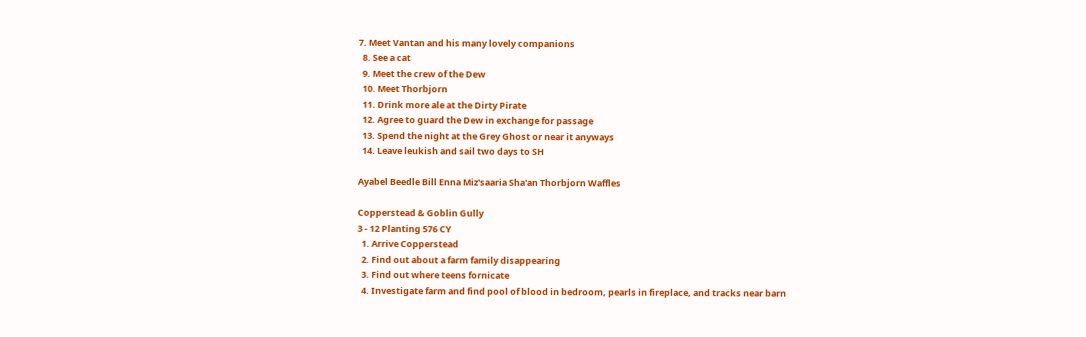7. Meet Vantan and his many lovely companions
  8. See a cat
  9. Meet the crew of the Dew
  10. Meet Thorbjorn
  11. Drink more ale at the Dirty Pirate
  12. Agree to guard the Dew in exchange for passage
  13. Spend the night at the Grey Ghost or near it anyways
  14. Leave leukish and sail two days to SH

Ayabel Beedle Bill Enna Miz'saaria Sha'an Thorbjorn Waffles

Copperstead & Goblin Gully
3 - 12 Planting 576 CY
  1. Arrive Copperstead
  2. Find out about a farm family disappearing
  3. Find out where teens fornicate
  4. Investigate farm and find pool of blood in bedroom, pearls in fireplace, and tracks near barn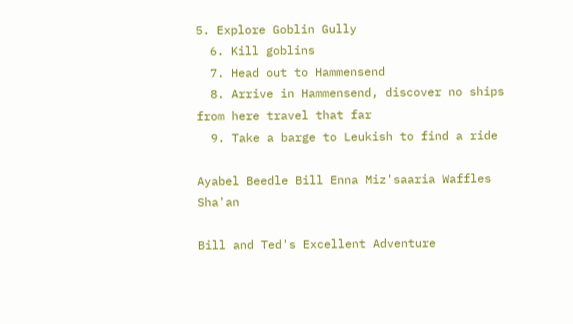5. Explore Goblin Gully
  6. Kill goblins
  7. Head out to Hammensend
  8. Arrive in Hammensend, discover no ships from here travel that far
  9. Take a barge to Leukish to find a ride

Ayabel Beedle Bill Enna Miz'saaria Waffles Sha'an

Bill and Ted's Excellent Adventure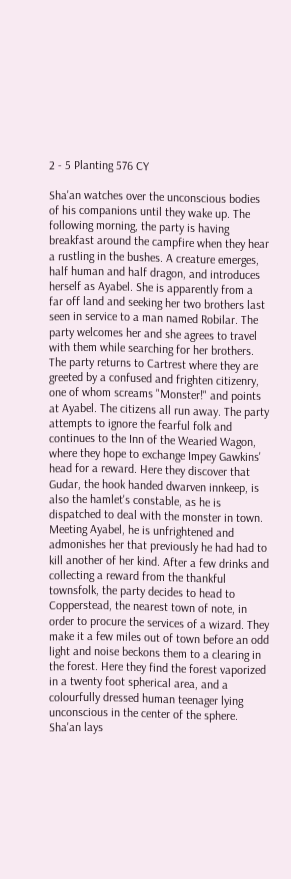2 - 5 Planting 576 CY

Sha'an watches over the unconscious bodies of his companions until they wake up. The following morning, the party is having breakfast around the campfire when they hear a rustling in the bushes. A creature emerges, half human and half dragon, and introduces herself as Ayabel. She is apparently from a far off land and seeking her two brothers last seen in service to a man named Robilar. The party welcomes her and she agrees to travel with them while searching for her brothers. The party returns to Cartrest where they are greeted by a confused and frighten citizenry, one of whom screams "Monster!" and points at Ayabel. The citizens all run away. The party attempts to ignore the fearful folk and continues to the Inn of the Wearied Wagon, where they hope to exchange Impey Gawkins' head for a reward. Here they discover that Gudar, the hook handed dwarven innkeep, is also the hamlet's constable, as he is dispatched to deal with the monster in town. Meeting Ayabel, he is unfrightened and admonishes her that previously he had had to kill another of her kind. After a few drinks and collecting a reward from the thankful townsfolk, the party decides to head to Copperstead, the nearest town of note, in order to procure the services of a wizard. They make it a few miles out of town before an odd light and noise beckons them to a clearing in the forest. Here they find the forest vaporized in a twenty foot spherical area, and a colourfully dressed human teenager lying unconscious in the center of the sphere. Sha'an lays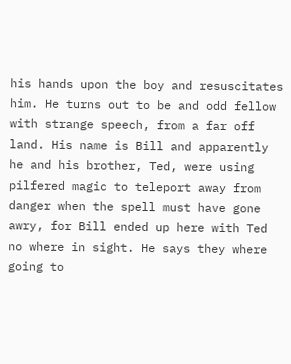his hands upon the boy and resuscitates him. He turns out to be and odd fellow with strange speech, from a far off land. His name is Bill and apparently he and his brother, Ted, were using pilfered magic to teleport away from danger when the spell must have gone awry, for Bill ended up here with Ted no where in sight. He says they where going to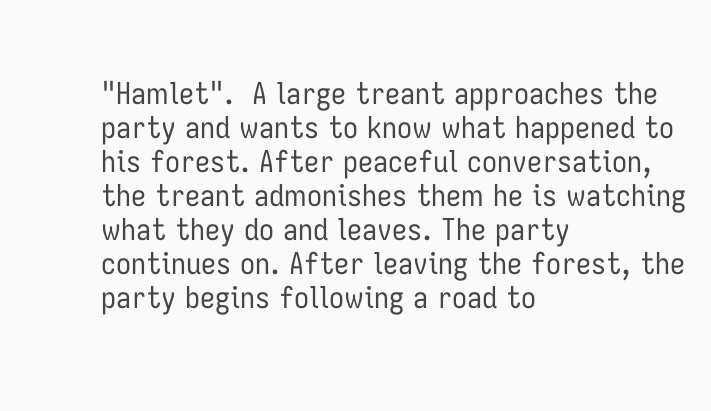"Hamlet".  A large treant approaches the party and wants to know what happened to his forest. After peaceful conversation, the treant admonishes them he is watching what they do and leaves. The party continues on. After leaving the forest, the party begins following a road to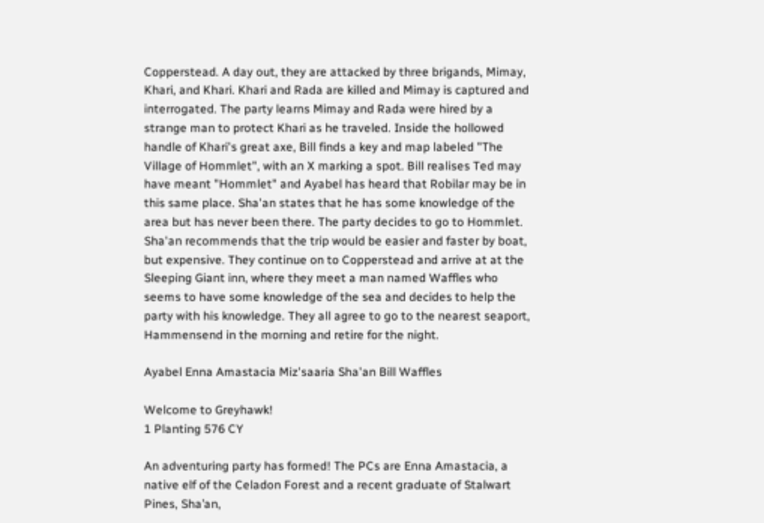Copperstead. A day out, they are attacked by three brigands, Mimay, Khari, and Khari. Khari and Rada are killed and Mimay is captured and interrogated. The party learns Mimay and Rada were hired by a strange man to protect Khari as he traveled. Inside the hollowed handle of Khari's great axe, Bill finds a key and map labeled "The Village of Hommlet", with an X marking a spot. Bill realises Ted may have meant "Hommlet" and Ayabel has heard that Robilar may be in this same place. Sha'an states that he has some knowledge of the area but has never been there. The party decides to go to Hommlet. Sha'an recommends that the trip would be easier and faster by boat, but expensive. They continue on to Copperstead and arrive at at the Sleeping Giant inn, where they meet a man named Waffles who seems to have some knowledge of the sea and decides to help the party with his knowledge. They all agree to go to the nearest seaport, Hammensend in the morning and retire for the night.

Ayabel Enna Amastacia Miz'saaria Sha'an Bill Waffles

Welcome to Greyhawk!
1 Planting 576 CY

An adventuring party has formed! The PCs are Enna Amastacia, a native elf of the Celadon Forest and a recent graduate of Stalwart Pines, Sha’an,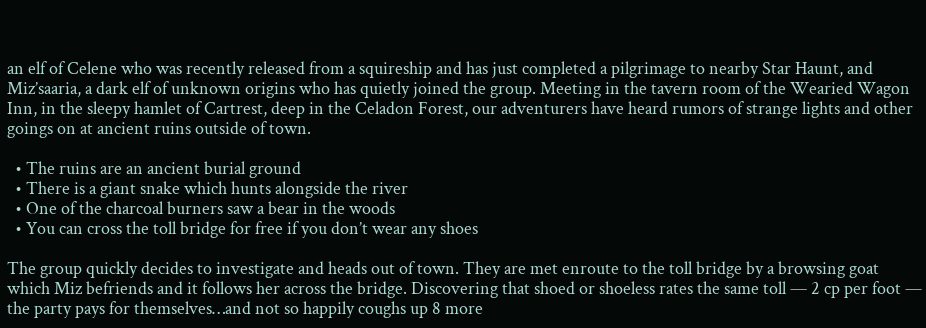an elf of Celene who was recently released from a squireship and has just completed a pilgrimage to nearby Star Haunt, and Miz’saaria, a dark elf of unknown origins who has quietly joined the group. Meeting in the tavern room of the Wearied Wagon Inn, in the sleepy hamlet of Cartrest, deep in the Celadon Forest, our adventurers have heard rumors of strange lights and other goings on at ancient ruins outside of town.

  • The ruins are an ancient burial ground
  • There is a giant snake which hunts alongside the river
  • One of the charcoal burners saw a bear in the woods
  • You can cross the toll bridge for free if you don’t wear any shoes

The group quickly decides to investigate and heads out of town. They are met enroute to the toll bridge by a browsing goat which Miz befriends and it follows her across the bridge. Discovering that shoed or shoeless rates the same toll — 2 cp per foot — the party pays for themselves…and not so happily coughs up 8 more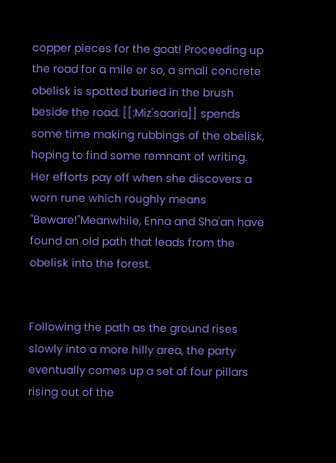copper pieces for the goat! Proceeding up the road for a mile or so, a small concrete obelisk is spotted buried in the brush beside the road. [[:Miz'saaria]] spends some time making rubbings of the obelisk, hoping to find some remnant of writing. Her efforts pay off when she discovers a worn rune which roughly means "Beware!"Meanwhile, Enna and Sha'an have found an old path that leads from the obelisk into the forest.


Following the path as the ground rises slowly into a more hilly area, the party eventually comes up a set of four pillars rising out of the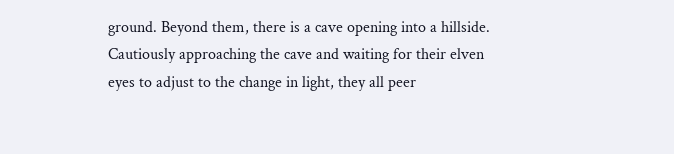ground. Beyond them, there is a cave opening into a hillside. Cautiously approaching the cave and waiting for their elven eyes to adjust to the change in light, they all peer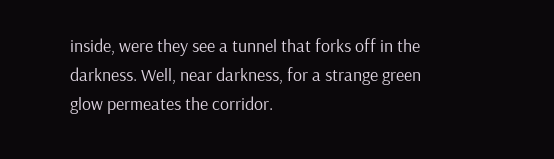inside, were they see a tunnel that forks off in the darkness. Well, near darkness, for a strange green glow permeates the corridor.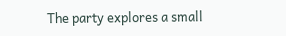The party explores a small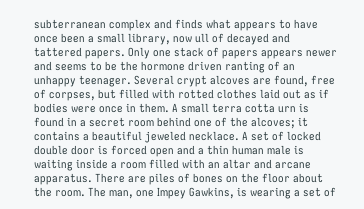subterranean complex and finds what appears to have once been a small library, now ull of decayed and tattered papers. Only one stack of papers appears newer and seems to be the hormone driven ranting of an unhappy teenager. Several crypt alcoves are found, free of corpses, but filled with rotted clothes laid out as if bodies were once in them. A small terra cotta urn is found in a secret room behind one of the alcoves; it contains a beautiful jeweled necklace. A set of locked double door is forced open and a thin human male is waiting inside a room filled with an altar and arcane apparatus. There are piles of bones on the floor about the room. The man, one Impey Gawkins, is wearing a set of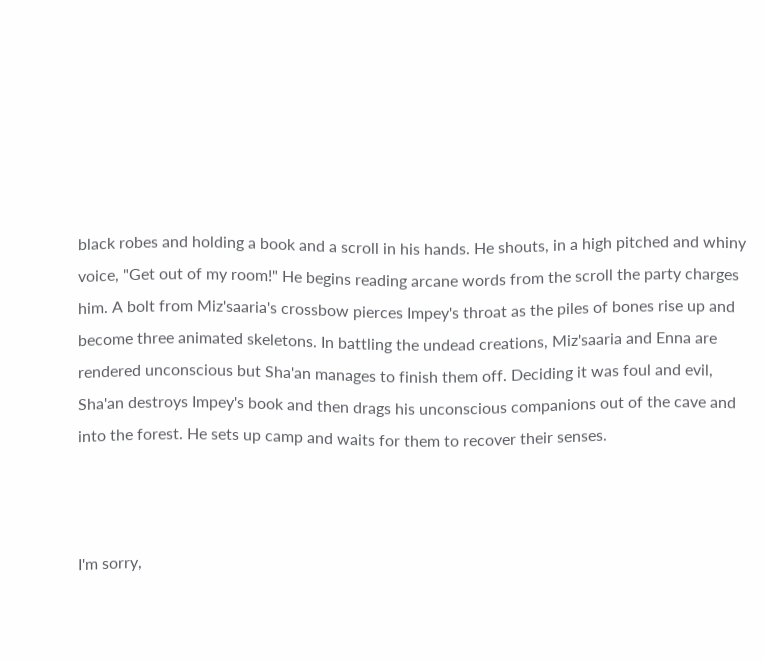black robes and holding a book and a scroll in his hands. He shouts, in a high pitched and whiny voice, "Get out of my room!" He begins reading arcane words from the scroll the party charges him. A bolt from Miz'saaria's crossbow pierces Impey's throat as the piles of bones rise up and become three animated skeletons. In battling the undead creations, Miz'saaria and Enna are rendered unconscious but Sha'an manages to finish them off. Deciding it was foul and evil, Sha'an destroys Impey's book and then drags his unconscious companions out of the cave and into the forest. He sets up camp and waits for them to recover their senses.



I'm sorry,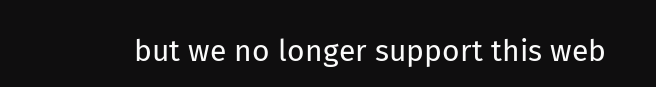but we no longer support this web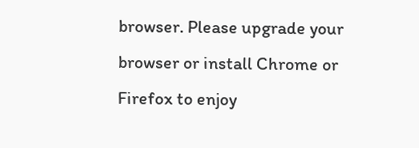browser. Please upgrade your browser or install Chrome or Firefox to enjoy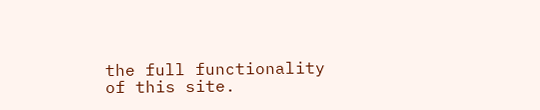the full functionality of this site.